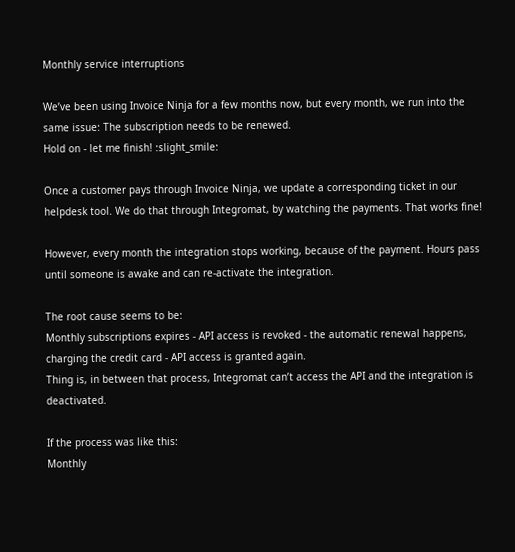Monthly service interruptions

We’ve been using Invoice Ninja for a few months now, but every month, we run into the same issue: The subscription needs to be renewed.
Hold on - let me finish! :slight_smile:

Once a customer pays through Invoice Ninja, we update a corresponding ticket in our helpdesk tool. We do that through Integromat, by watching the payments. That works fine!

However, every month the integration stops working, because of the payment. Hours pass until someone is awake and can re-activate the integration.

The root cause seems to be:
Monthly subscriptions expires - API access is revoked - the automatic renewal happens, charging the credit card - API access is granted again.
Thing is, in between that process, Integromat can’t access the API and the integration is deactivated.

If the process was like this:
Monthly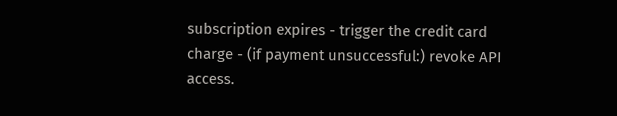subscription expires - trigger the credit card charge - (if payment unsuccessful:) revoke API access.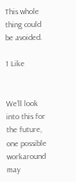This whole thing could be avoided.

1 Like


We’ll look into this for the future, one possible workaround may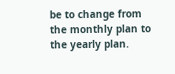be to change from the monthly plan to the yearly plan.